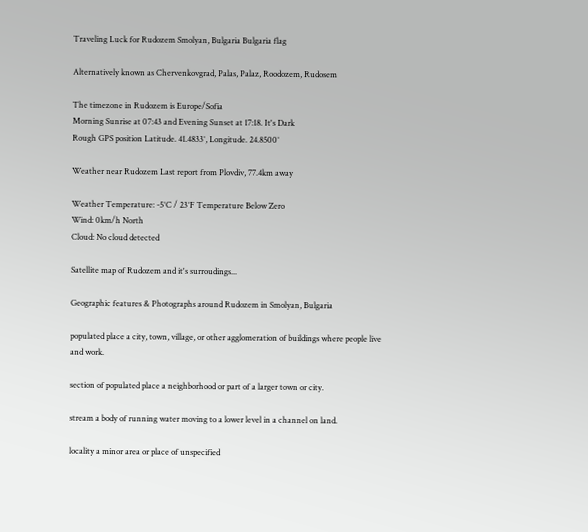Traveling Luck for Rudozem Smolyan, Bulgaria Bulgaria flag

Alternatively known as Chervenkovgrad, Palas, Palaz, Roodozem, Rudosem

The timezone in Rudozem is Europe/Sofia
Morning Sunrise at 07:43 and Evening Sunset at 17:18. It's Dark
Rough GPS position Latitude. 41.4833°, Longitude. 24.8500°

Weather near Rudozem Last report from Plovdiv, 77.4km away

Weather Temperature: -5°C / 23°F Temperature Below Zero
Wind: 0km/h North
Cloud: No cloud detected

Satellite map of Rudozem and it's surroudings...

Geographic features & Photographs around Rudozem in Smolyan, Bulgaria

populated place a city, town, village, or other agglomeration of buildings where people live and work.

section of populated place a neighborhood or part of a larger town or city.

stream a body of running water moving to a lower level in a channel on land.

locality a minor area or place of unspecified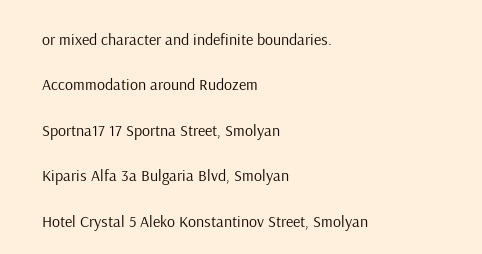or mixed character and indefinite boundaries.

Accommodation around Rudozem

Sportna17 17 Sportna Street, Smolyan

Kiparis Alfa 3a Bulgaria Blvd, Smolyan

Hotel Crystal 5 Aleko Konstantinov Street, Smolyan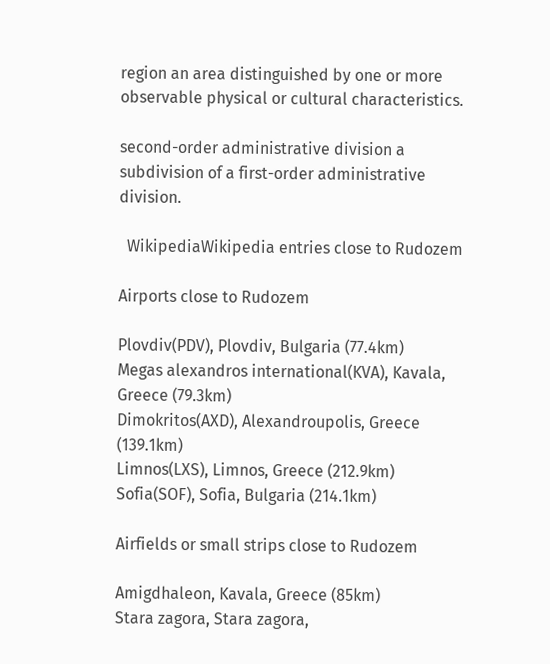region an area distinguished by one or more observable physical or cultural characteristics.

second-order administrative division a subdivision of a first-order administrative division.

  WikipediaWikipedia entries close to Rudozem

Airports close to Rudozem

Plovdiv(PDV), Plovdiv, Bulgaria (77.4km)
Megas alexandros international(KVA), Kavala, Greece (79.3km)
Dimokritos(AXD), Alexandroupolis, Greece (139.1km)
Limnos(LXS), Limnos, Greece (212.9km)
Sofia(SOF), Sofia, Bulgaria (214.1km)

Airfields or small strips close to Rudozem

Amigdhaleon, Kavala, Greece (85km)
Stara zagora, Stara zagora,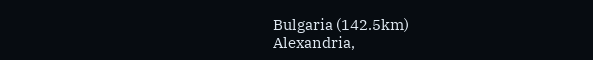Bulgaria (142.5km)
Alexandria,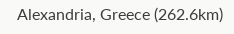Alexandria, Greece (262.6km)